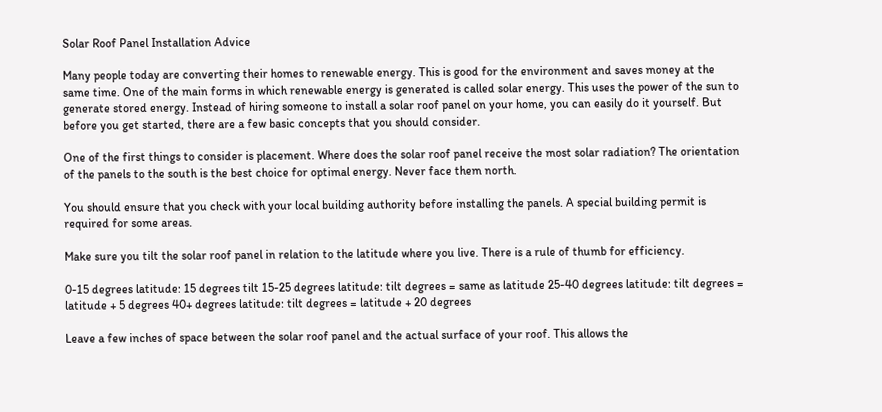Solar Roof Panel Installation Advice

Many people today are converting their homes to renewable energy. This is good for the environment and saves money at the same time. One of the main forms in which renewable energy is generated is called solar energy. This uses the power of the sun to generate stored energy. Instead of hiring someone to install a solar roof panel on your home, you can easily do it yourself. But before you get started, there are a few basic concepts that you should consider.

One of the first things to consider is placement. Where does the solar roof panel receive the most solar radiation? The orientation of the panels to the south is the best choice for optimal energy. Never face them north.

You should ensure that you check with your local building authority before installing the panels. A special building permit is required for some areas.

Make sure you tilt the solar roof panel in relation to the latitude where you live. There is a rule of thumb for efficiency.

0-15 degrees latitude: 15 degrees tilt 15-25 degrees latitude: tilt degrees = same as latitude 25-40 degrees latitude: tilt degrees = latitude + 5 degrees 40+ degrees latitude: tilt degrees = latitude + 20 degrees

Leave a few inches of space between the solar roof panel and the actual surface of your roof. This allows the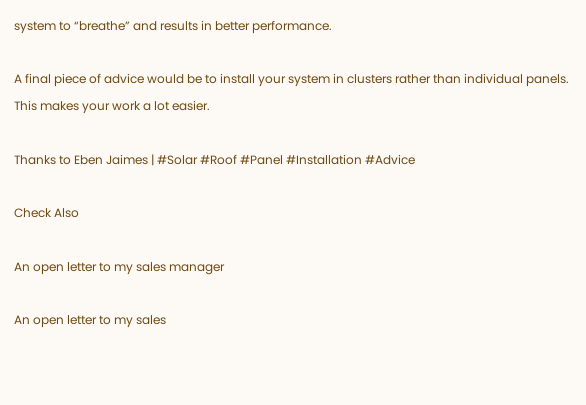system to “breathe” and results in better performance.

A final piece of advice would be to install your system in clusters rather than individual panels. This makes your work a lot easier.

Thanks to Eben Jaimes | #Solar #Roof #Panel #Installation #Advice

Check Also

An open letter to my sales manager

An open letter to my sales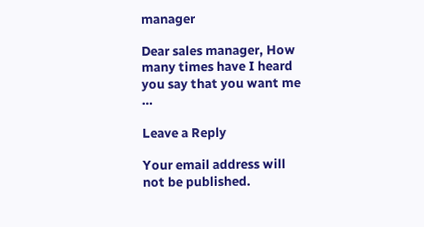manager

Dear sales manager, How many times have I heard you say that you want me …

Leave a Reply

Your email address will not be published.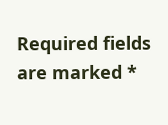Required fields are marked *